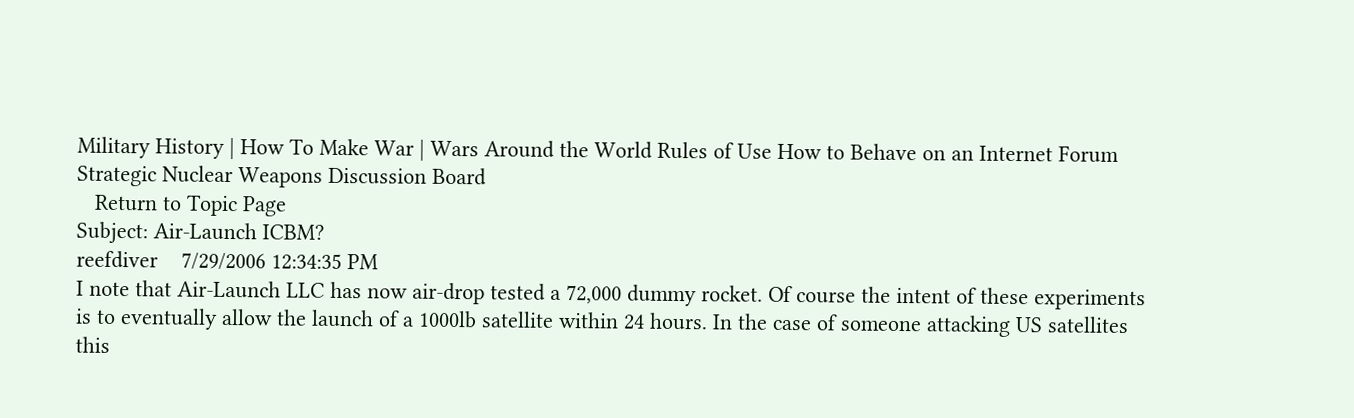Military History | How To Make War | Wars Around the World Rules of Use How to Behave on an Internet Forum
Strategic Nuclear Weapons Discussion Board
   Return to Topic Page
Subject: Air-Launch ICBM?
reefdiver    7/29/2006 12:34:35 PM
I note that Air-Launch LLC has now air-drop tested a 72,000 dummy rocket. Of course the intent of these experiments is to eventually allow the launch of a 1000lb satellite within 24 hours. In the case of someone attacking US satellites this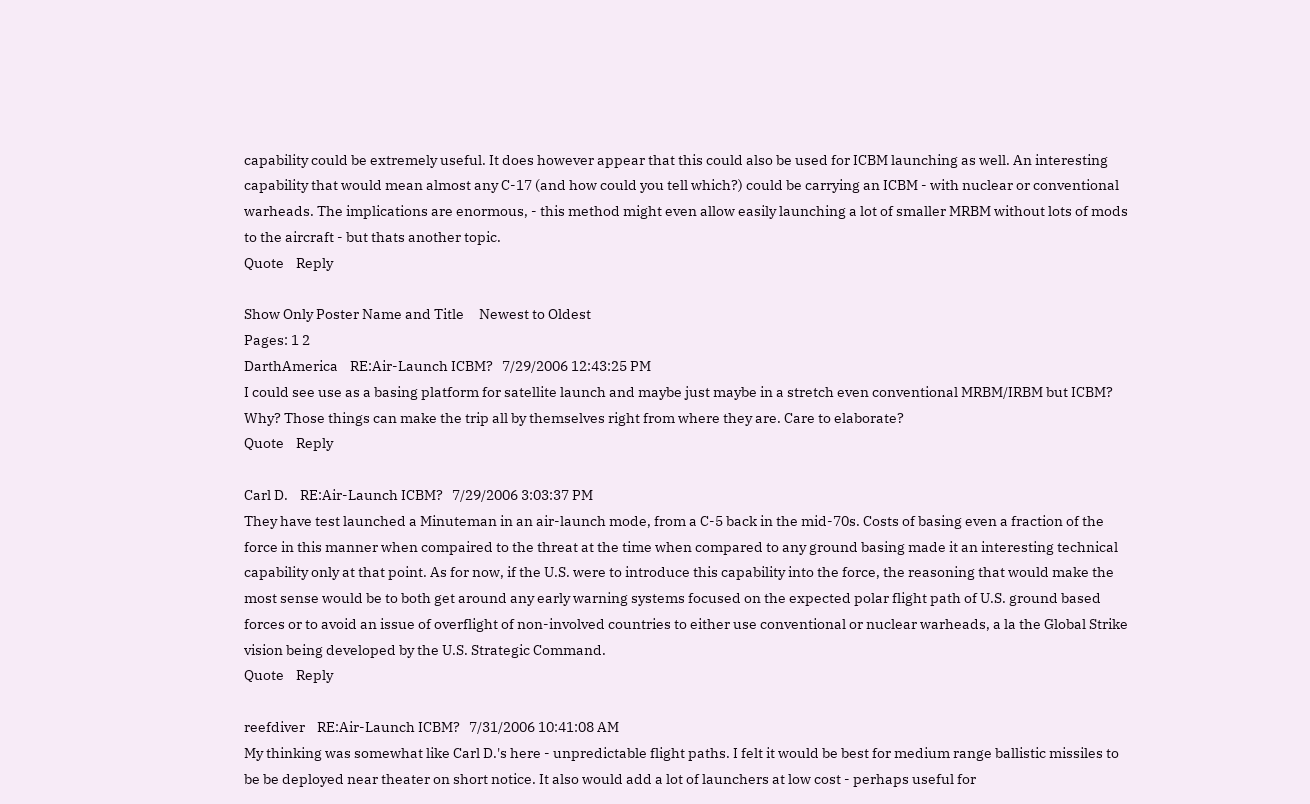capability could be extremely useful. It does however appear that this could also be used for ICBM launching as well. An interesting capability that would mean almost any C-17 (and how could you tell which?) could be carrying an ICBM - with nuclear or conventional warheads. The implications are enormous, - this method might even allow easily launching a lot of smaller MRBM without lots of mods to the aircraft - but thats another topic.
Quote    Reply

Show Only Poster Name and Title     Newest to Oldest
Pages: 1 2
DarthAmerica    RE:Air-Launch ICBM?   7/29/2006 12:43:25 PM
I could see use as a basing platform for satellite launch and maybe just maybe in a stretch even conventional MRBM/IRBM but ICBM? Why? Those things can make the trip all by themselves right from where they are. Care to elaborate?
Quote    Reply

Carl D.    RE:Air-Launch ICBM?   7/29/2006 3:03:37 PM
They have test launched a Minuteman in an air-launch mode, from a C-5 back in the mid-70s. Costs of basing even a fraction of the force in this manner when compaired to the threat at the time when compared to any ground basing made it an interesting technical capability only at that point. As for now, if the U.S. were to introduce this capability into the force, the reasoning that would make the most sense would be to both get around any early warning systems focused on the expected polar flight path of U.S. ground based forces or to avoid an issue of overflight of non-involved countries to either use conventional or nuclear warheads, a la the Global Strike vision being developed by the U.S. Strategic Command.
Quote    Reply

reefdiver    RE:Air-Launch ICBM?   7/31/2006 10:41:08 AM
My thinking was somewhat like Carl D.'s here - unpredictable flight paths. I felt it would be best for medium range ballistic missiles to be be deployed near theater on short notice. It also would add a lot of launchers at low cost - perhaps useful for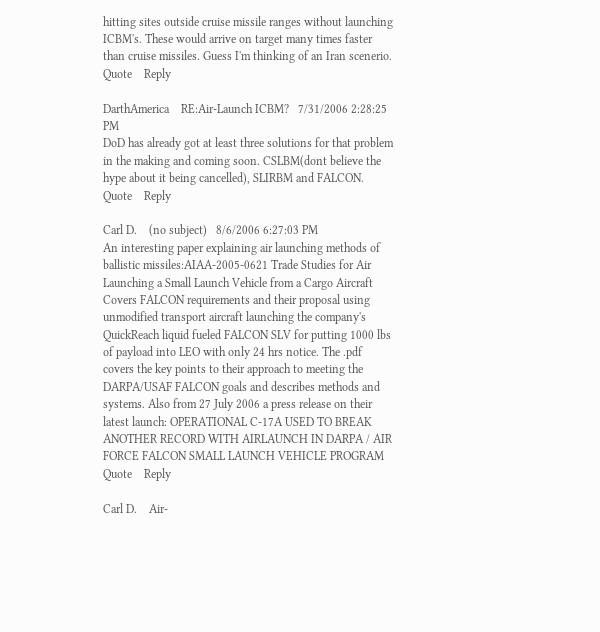hitting sites outside cruise missile ranges without launching ICBM's. These would arrive on target many times faster than cruise missiles. Guess I'm thinking of an Iran scenerio.
Quote    Reply

DarthAmerica    RE:Air-Launch ICBM?   7/31/2006 2:28:25 PM
DoD has already got at least three solutions for that problem in the making and coming soon. CSLBM(dont believe the hype about it being cancelled), SLIRBM and FALCON.
Quote    Reply

Carl D.    (no subject)   8/6/2006 6:27:03 PM
An interesting paper explaining air launching methods of ballistic missiles:AIAA-2005-0621 Trade Studies for Air Launching a Small Launch Vehicle from a Cargo Aircraft Covers FALCON requirements and their proposal using unmodified transport aircraft launching the company's QuickReach liquid fueled FALCON SLV for putting 1000 lbs of payload into LEO with only 24 hrs notice. The .pdf covers the key points to their approach to meeting the DARPA/USAF FALCON goals and describes methods and systems. Also from 27 July 2006 a press release on their latest launch: OPERATIONAL C-17A USED TO BREAK ANOTHER RECORD WITH AIRLAUNCH IN DARPA / AIR FORCE FALCON SMALL LAUNCH VEHICLE PROGRAM
Quote    Reply

Carl D.    Air-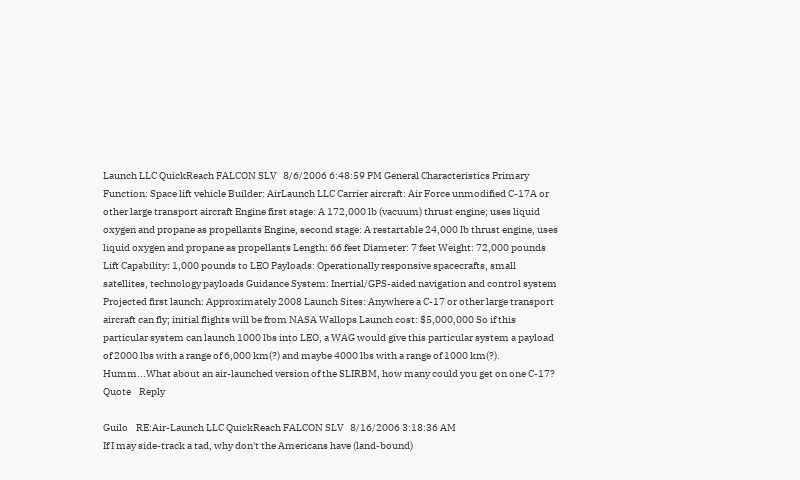Launch LLC QuickReach FALCON SLV   8/6/2006 6:48:59 PM General Characteristics Primary Function: Space lift vehicle Builder: AirLaunch LLC Carrier aircraft: Air Force unmodified C-17A or other large transport aircraft Engine first stage: A 172,000 lb (vacuum) thrust engine; uses liquid oxygen and propane as propellants Engine, second stage: A restartable 24,000 lb thrust engine, uses liquid oxygen and propane as propellants Length: 66 feet Diameter: 7 feet Weight: 72,000 pounds Lift Capability: 1,000 pounds to LEO Payloads: Operationally responsive spacecrafts, small satellites, technology payloads Guidance System: Inertial/GPS-aided navigation and control system Projected first launch: Approximately 2008 Launch Sites: Anywhere a C-17 or other large transport aircraft can fly; initial flights will be from NASA Wallops Launch cost: $5,000,000 So if this particular system can launch 1000 lbs into LEO, a WAG would give this particular system a payload of 2000 lbs with a range of 6,000 km(?) and maybe 4000 lbs with a range of 1000 km(?). Humm...What about an air-launched version of the SLIRBM, how many could you get on one C-17?
Quote    Reply

Guilo    RE:Air-Launch LLC QuickReach FALCON SLV   8/16/2006 3:18:36 AM
If I may side-track a tad, why don't the Americans have (land-bound)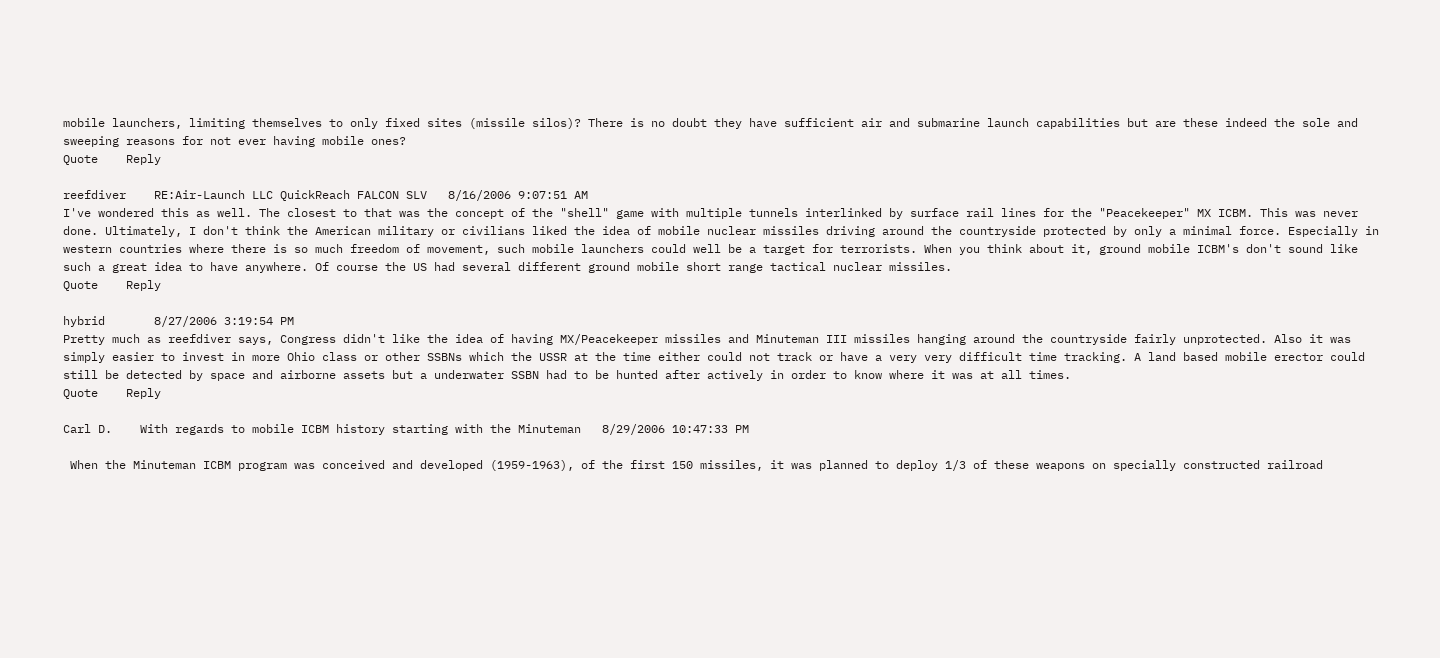mobile launchers, limiting themselves to only fixed sites (missile silos)? There is no doubt they have sufficient air and submarine launch capabilities but are these indeed the sole and sweeping reasons for not ever having mobile ones?
Quote    Reply

reefdiver    RE:Air-Launch LLC QuickReach FALCON SLV   8/16/2006 9:07:51 AM
I've wondered this as well. The closest to that was the concept of the "shell" game with multiple tunnels interlinked by surface rail lines for the "Peacekeeper" MX ICBM. This was never done. Ultimately, I don't think the American military or civilians liked the idea of mobile nuclear missiles driving around the countryside protected by only a minimal force. Especially in western countries where there is so much freedom of movement, such mobile launchers could well be a target for terrorists. When you think about it, ground mobile ICBM's don't sound like such a great idea to have anywhere. Of course the US had several different ground mobile short range tactical nuclear missiles.
Quote    Reply

hybrid       8/27/2006 3:19:54 PM
Pretty much as reefdiver says, Congress didn't like the idea of having MX/Peacekeeper missiles and Minuteman III missiles hanging around the countryside fairly unprotected. Also it was simply easier to invest in more Ohio class or other SSBNs which the USSR at the time either could not track or have a very very difficult time tracking. A land based mobile erector could still be detected by space and airborne assets but a underwater SSBN had to be hunted after actively in order to know where it was at all times.
Quote    Reply

Carl D.    With regards to mobile ICBM history starting with the Minuteman   8/29/2006 10:47:33 PM

 When the Minuteman ICBM program was conceived and developed (1959-1963), of the first 150 missiles, it was planned to deploy 1/3 of these weapons on specially constructed railroad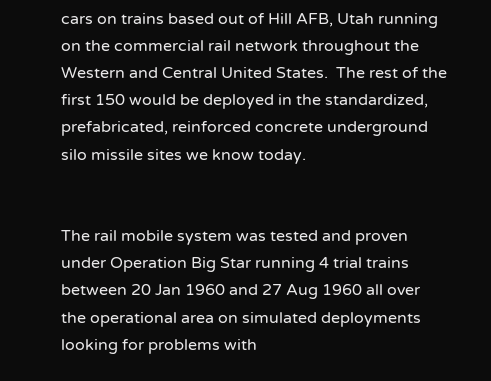cars on trains based out of Hill AFB, Utah running on the commercial rail network throughout the Western and Central United States.  The rest of the first 150 would be deployed in the standardized, prefabricated, reinforced concrete underground silo missile sites we know today.


The rail mobile system was tested and proven under Operation Big Star running 4 trial trains between 20 Jan 1960 and 27 Aug 1960 all over the operational area on simulated deployments looking for problems with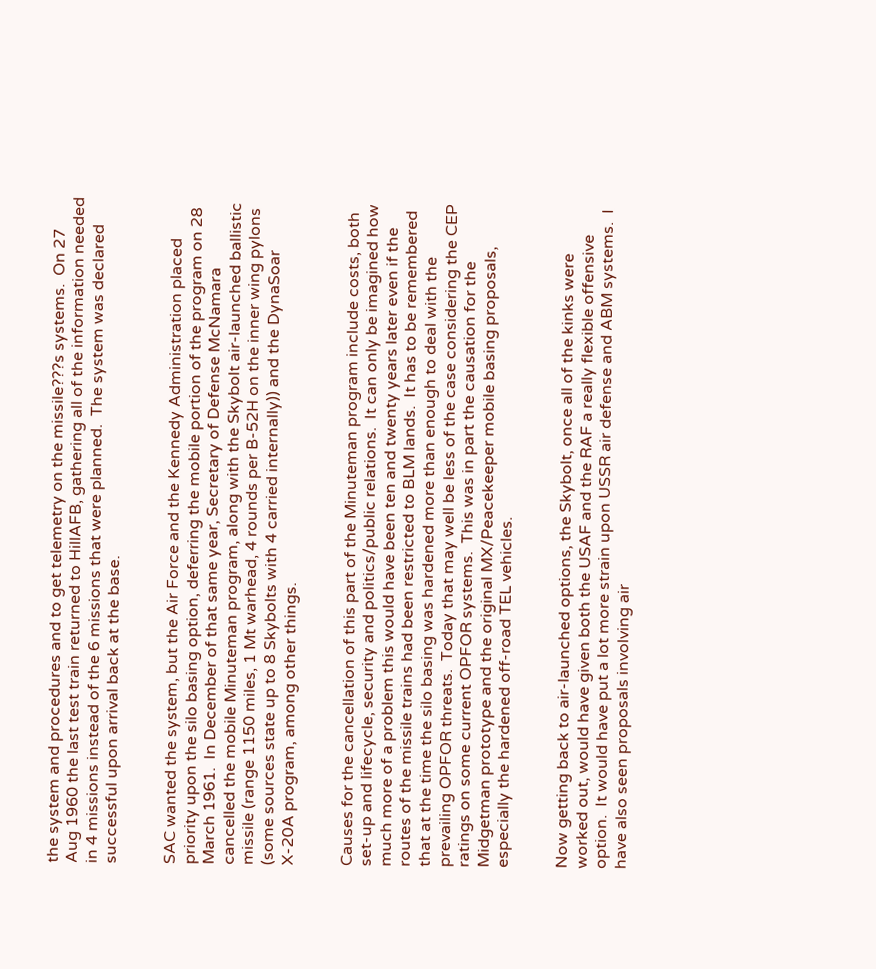the system and procedures and to get telemetry on the missile???s systems.  On 27 Aug 1960 the last test train returned to HillAFB, gathering all of the information needed in 4 missions instead of the 6 missions that were planned.  The system was declared successful upon arrival back at the base.


SAC wanted the system, but the Air Force and the Kennedy Administration placed priority upon the silo basing option, deferring the mobile portion of the program on 28 March 1961.  In December of that same year, Secretary of Defense McNamara cancelled the mobile Minuteman program, along with the Skybolt air-launched ballistic missile (range 1150 miles, 1 Mt warhead, 4 rounds per B-52H on the inner wing pylons (some sources state up to 8 Skybolts with 4 carried internally)) and the DynaSoar X-20A program, among other things.


Causes for the cancellation of this part of the Minuteman program include costs, both set-up and lifecycle, security and politics/public relations.  It can only be imagined how much more of a problem this would have been ten and twenty years later even if the routes of the missile trains had been restricted to BLM lands.  It has to be remembered that at the time the silo basing was hardened more than enough to deal with the prevailing OPFOR threats.  Today that may well be less of the case considering the CEP ratings on some current OPFOR systems.  This was in part the causation for the Midgetman prototype and the original MX/Peacekeeper mobile basing proposals, especially the hardened off-road TEL vehicles.


Now getting back to air-launched options, the Skybolt, once all of the kinks were worked out, would have given both the USAF and the RAF a really flexible offensive option.  It would have put a lot more strain upon USSR air defense and ABM systems.  I have also seen proposals involving air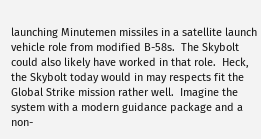launching Minutemen missiles in a satellite launch vehicle role from modified B-58s.  The Skybolt could also likely have worked in that role.  Heck, the Skybolt today would in may respects fit the Global Strike mission rather well.  Imagine the system with a modern guidance package and a non-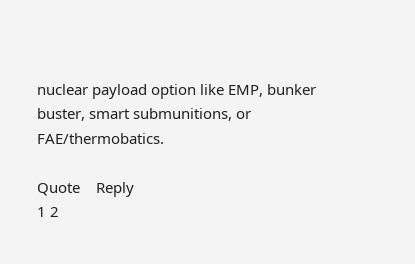nuclear payload option like EMP, bunker buster, smart submunitions, or FAE/thermobatics.

Quote    Reply
1 2